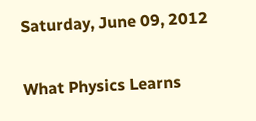Saturday, June 09, 2012

What Physics Learns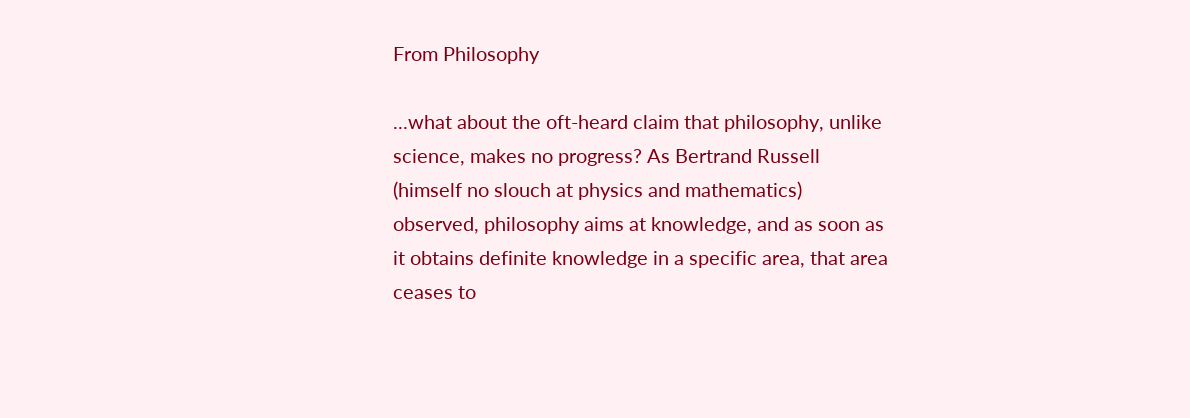From Philosophy

...what about the oft-heard claim that philosophy, unlike science, makes no progress? As Bertrand Russell (himself no slouch at physics and mathematics) observed, philosophy aims at knowledge, and as soon as it obtains definite knowledge in a specific area, that area ceases to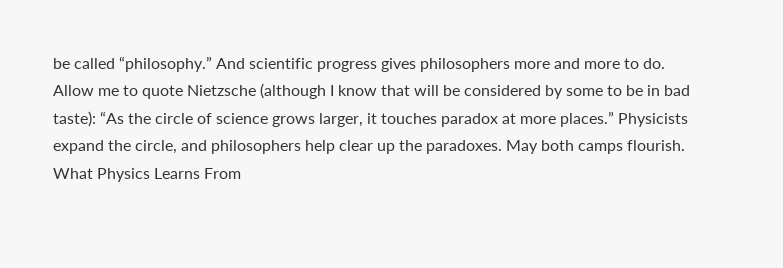be called “philosophy.” And scientific progress gives philosophers more and more to do. Allow me to quote Nietzsche (although I know that will be considered by some to be in bad taste): “As the circle of science grows larger, it touches paradox at more places.” Physicists expand the circle, and philosophers help clear up the paradoxes. May both camps flourish.
What Physics Learns From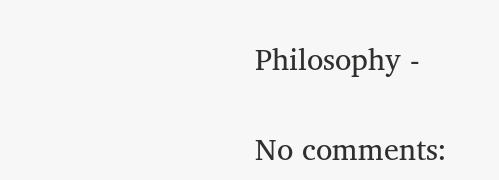Philosophy -

No comments: